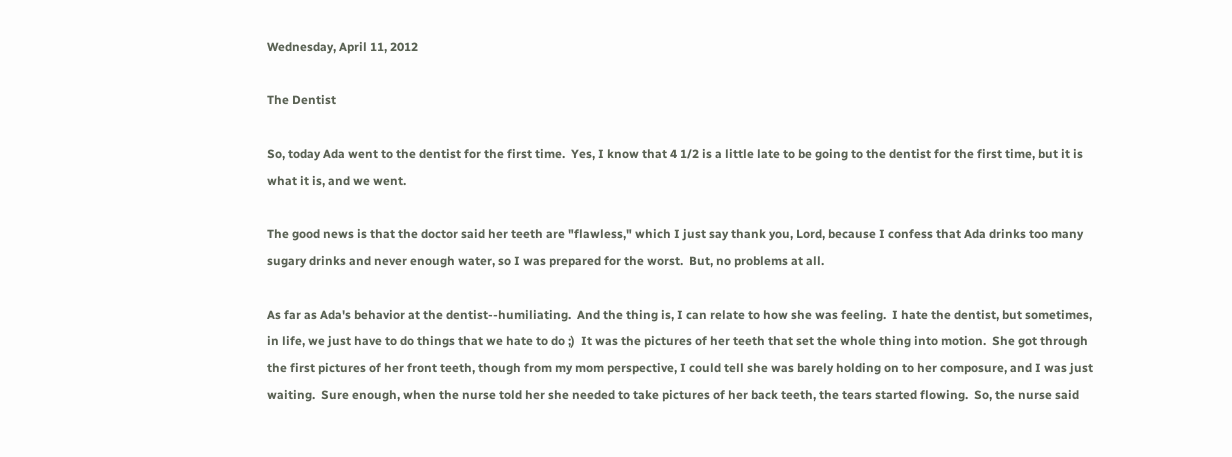Wednesday, April 11, 2012

The Dentist

So, today Ada went to the dentist for the first time.  Yes, I know that 4 1/2 is a little late to be going to the dentist for the first time, but it is what it is, and we went.

The good news is that the doctor said her teeth are "flawless," which I just say thank you, Lord, because I confess that Ada drinks too many sugary drinks and never enough water, so I was prepared for the worst.  But, no problems at all.

As far as Ada's behavior at the dentist--humiliating.  And the thing is, I can relate to how she was feeling.  I hate the dentist, but sometimes, in life, we just have to do things that we hate to do ;)  It was the pictures of her teeth that set the whole thing into motion.  She got through the first pictures of her front teeth, though from my mom perspective, I could tell she was barely holding on to her composure, and I was just waiting.  Sure enough, when the nurse told her she needed to take pictures of her back teeth, the tears started flowing.  So, the nurse said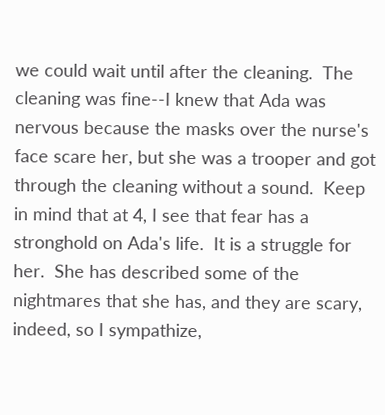we could wait until after the cleaning.  The cleaning was fine--I knew that Ada was nervous because the masks over the nurse's face scare her, but she was a trooper and got through the cleaning without a sound.  Keep in mind that at 4, I see that fear has a stronghold on Ada's life.  It is a struggle for her.  She has described some of the nightmares that she has, and they are scary, indeed, so I sympathize,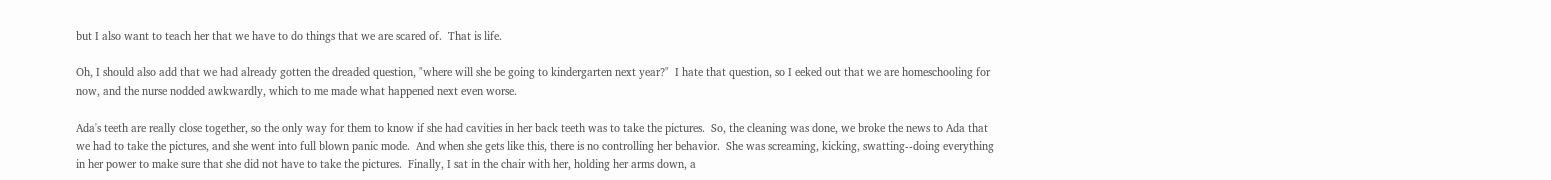but I also want to teach her that we have to do things that we are scared of.  That is life.

Oh, I should also add that we had already gotten the dreaded question, "where will she be going to kindergarten next year?"  I hate that question, so I eeked out that we are homeschooling for now, and the nurse nodded awkwardly, which to me made what happened next even worse.

Ada's teeth are really close together, so the only way for them to know if she had cavities in her back teeth was to take the pictures.  So, the cleaning was done, we broke the news to Ada that we had to take the pictures, and she went into full blown panic mode.  And when she gets like this, there is no controlling her behavior.  She was screaming, kicking, swatting--doing everything in her power to make sure that she did not have to take the pictures.  Finally, I sat in the chair with her, holding her arms down, a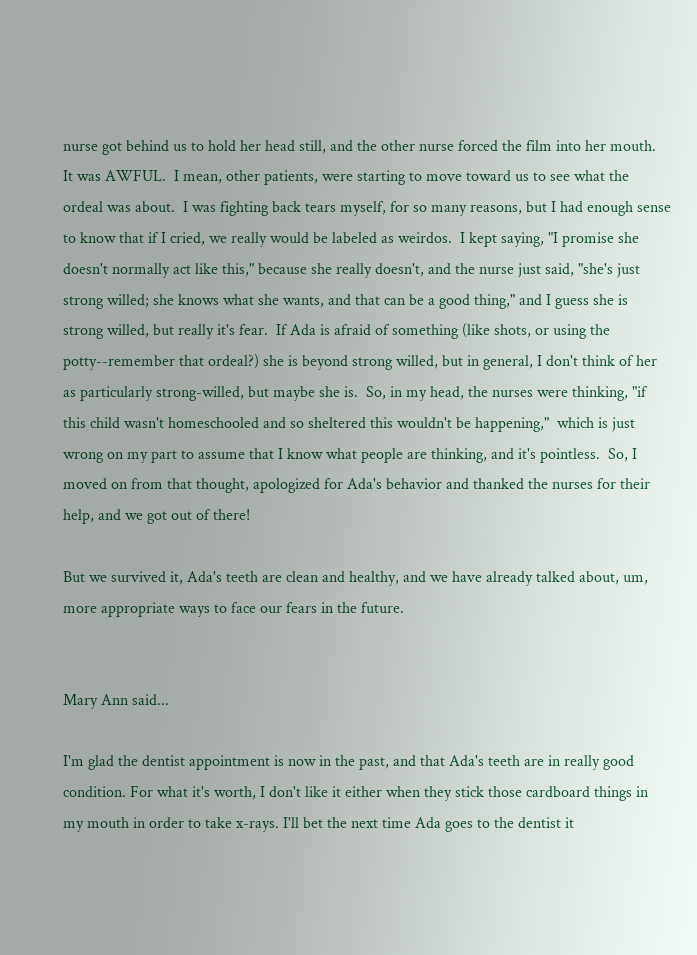nurse got behind us to hold her head still, and the other nurse forced the film into her mouth.  It was AWFUL.  I mean, other patients, were starting to move toward us to see what the ordeal was about.  I was fighting back tears myself, for so many reasons, but I had enough sense to know that if I cried, we really would be labeled as weirdos.  I kept saying, "I promise she doesn't normally act like this," because she really doesn't, and the nurse just said, "she's just strong willed; she knows what she wants, and that can be a good thing," and I guess she is strong willed, but really it's fear.  If Ada is afraid of something (like shots, or using the potty--remember that ordeal?) she is beyond strong willed, but in general, I don't think of her as particularly strong-willed, but maybe she is.  So, in my head, the nurses were thinking, "if this child wasn't homeschooled and so sheltered this wouldn't be happening,"  which is just wrong on my part to assume that I know what people are thinking, and it's pointless.  So, I moved on from that thought, apologized for Ada's behavior and thanked the nurses for their help, and we got out of there!

But we survived it, Ada's teeth are clean and healthy, and we have already talked about, um, more appropriate ways to face our fears in the future.


Mary Ann said...

I'm glad the dentist appointment is now in the past, and that Ada's teeth are in really good condition. For what it's worth, I don't like it either when they stick those cardboard things in my mouth in order to take x-rays. I'll bet the next time Ada goes to the dentist it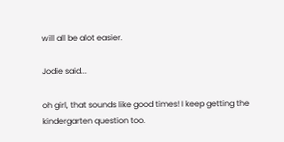will all be alot easier.

Jodie said...

oh girl, that sounds like good times! I keep getting the kindergarten question too.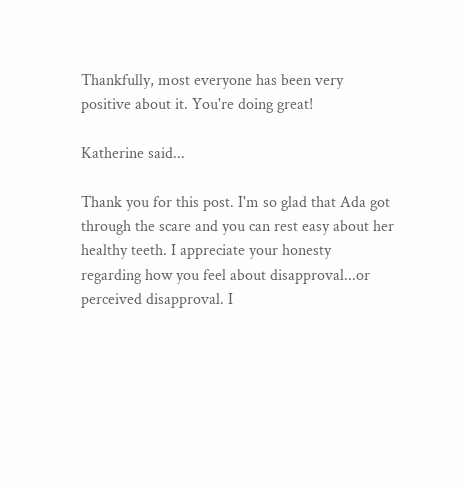Thankfully, most everyone has been very positive about it. You're doing great!

Katherine said...

Thank you for this post. I'm so glad that Ada got through the scare and you can rest easy about her healthy teeth. I appreciate your honesty regarding how you feel about disapproval...or perceived disapproval. I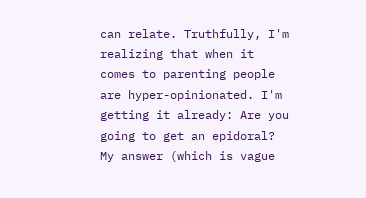can relate. Truthfully, I'm realizing that when it comes to parenting people are hyper-opinionated. I'm getting it already: Are you going to get an epidoral? My answer (which is vague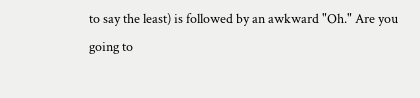to say the least) is followed by an awkward "Oh." Are you going to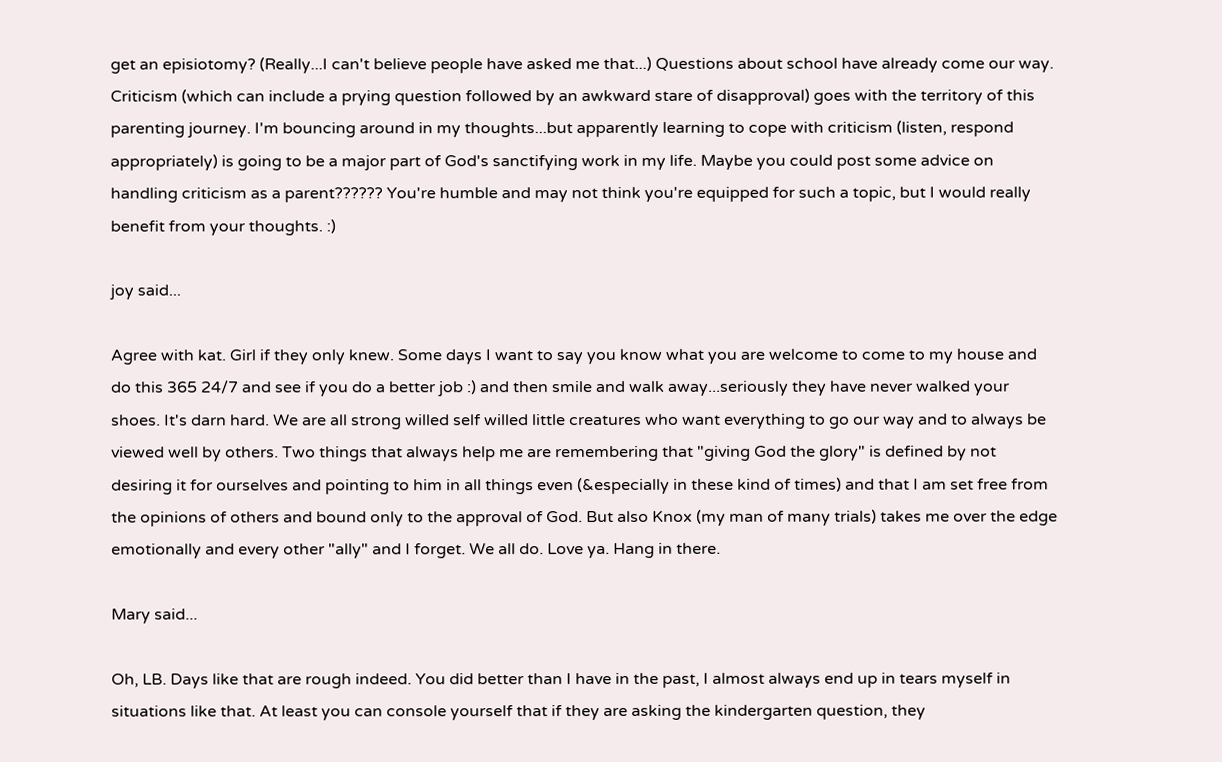get an episiotomy? (Really...I can't believe people have asked me that...) Questions about school have already come our way. Criticism (which can include a prying question followed by an awkward stare of disapproval) goes with the territory of this parenting journey. I'm bouncing around in my thoughts...but apparently learning to cope with criticism (listen, respond appropriately) is going to be a major part of God's sanctifying work in my life. Maybe you could post some advice on handling criticism as a parent?????? You're humble and may not think you're equipped for such a topic, but I would really benefit from your thoughts. :)

joy said...

Agree with kat. Girl if they only knew. Some days I want to say you know what you are welcome to come to my house and do this 365 24/7 and see if you do a better job :) and then smile and walk away...seriously they have never walked your shoes. It's darn hard. We are all strong willed self willed little creatures who want everything to go our way and to always be viewed well by others. Two things that always help me are remembering that "giving God the glory" is defined by not desiring it for ourselves and pointing to him in all things even (&especially in these kind of times) and that I am set free from the opinions of others and bound only to the approval of God. But also Knox (my man of many trials) takes me over the edge emotionally and every other "ally" and I forget. We all do. Love ya. Hang in there.

Mary said...

Oh, LB. Days like that are rough indeed. You did better than I have in the past, I almost always end up in tears myself in situations like that. At least you can console yourself that if they are asking the kindergarten question, they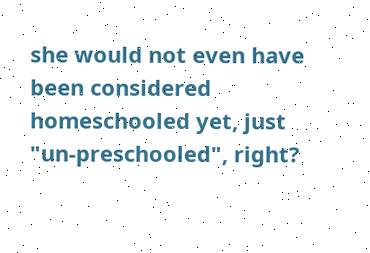she would not even have been considered homeschooled yet, just "un-preschooled", right?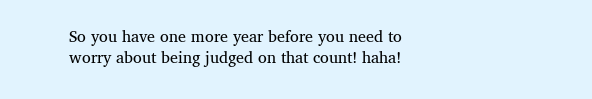So you have one more year before you need to worry about being judged on that count! haha!